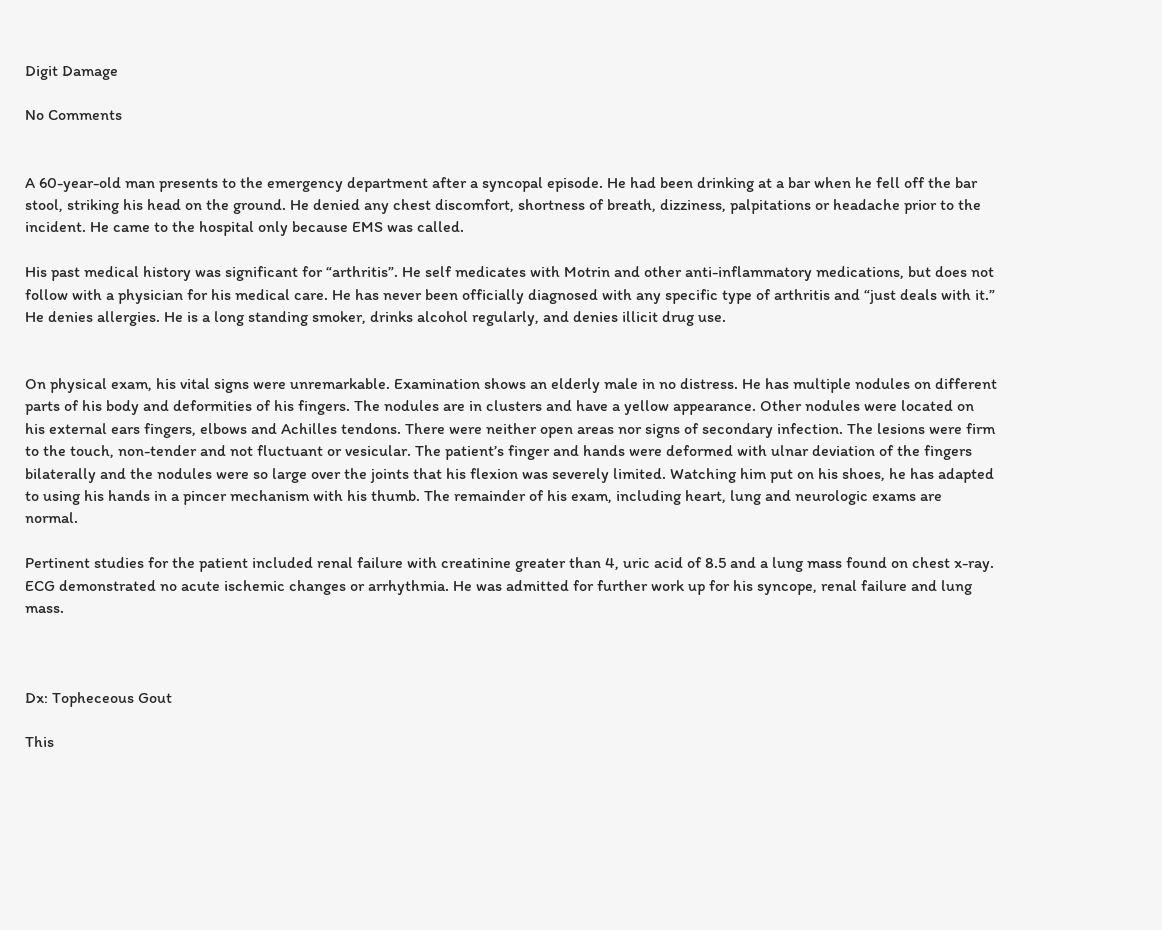Digit Damage

No Comments


A 60-year-old man presents to the emergency department after a syncopal episode. He had been drinking at a bar when he fell off the bar stool, striking his head on the ground. He denied any chest discomfort, shortness of breath, dizziness, palpitations or headache prior to the incident. He came to the hospital only because EMS was called.

His past medical history was significant for “arthritis”. He self medicates with Motrin and other anti-inflammatory medications, but does not follow with a physician for his medical care. He has never been officially diagnosed with any specific type of arthritis and “just deals with it.” He denies allergies. He is a long standing smoker, drinks alcohol regularly, and denies illicit drug use.


On physical exam, his vital signs were unremarkable. Examination shows an elderly male in no distress. He has multiple nodules on different parts of his body and deformities of his fingers. The nodules are in clusters and have a yellow appearance. Other nodules were located on his external ears fingers, elbows and Achilles tendons. There were neither open areas nor signs of secondary infection. The lesions were firm to the touch, non-tender and not fluctuant or vesicular. The patient’s finger and hands were deformed with ulnar deviation of the fingers bilaterally and the nodules were so large over the joints that his flexion was severely limited. Watching him put on his shoes, he has adapted to using his hands in a pincer mechanism with his thumb. The remainder of his exam, including heart, lung and neurologic exams are normal.

Pertinent studies for the patient included renal failure with creatinine greater than 4, uric acid of 8.5 and a lung mass found on chest x-ray. ECG demonstrated no acute ischemic changes or arrhythmia. He was admitted for further work up for his syncope, renal failure and lung mass.



Dx: Topheceous Gout

This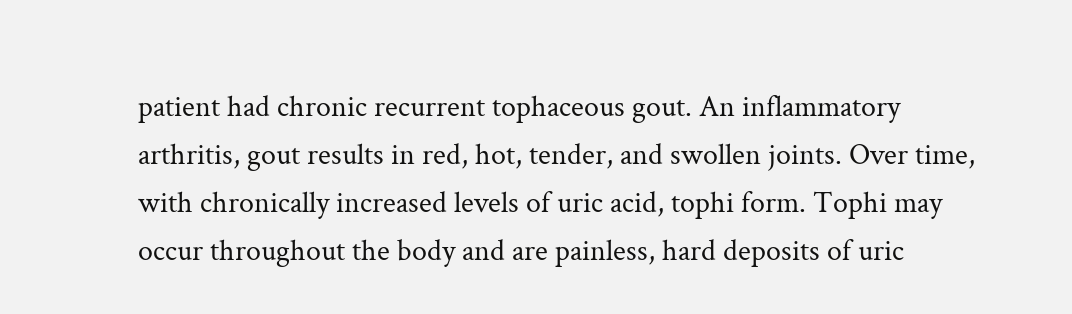patient had chronic recurrent tophaceous gout. An inflammatory arthritis, gout results in red, hot, tender, and swollen joints. Over time, with chronically increased levels of uric acid, tophi form. Tophi may occur throughout the body and are painless, hard deposits of uric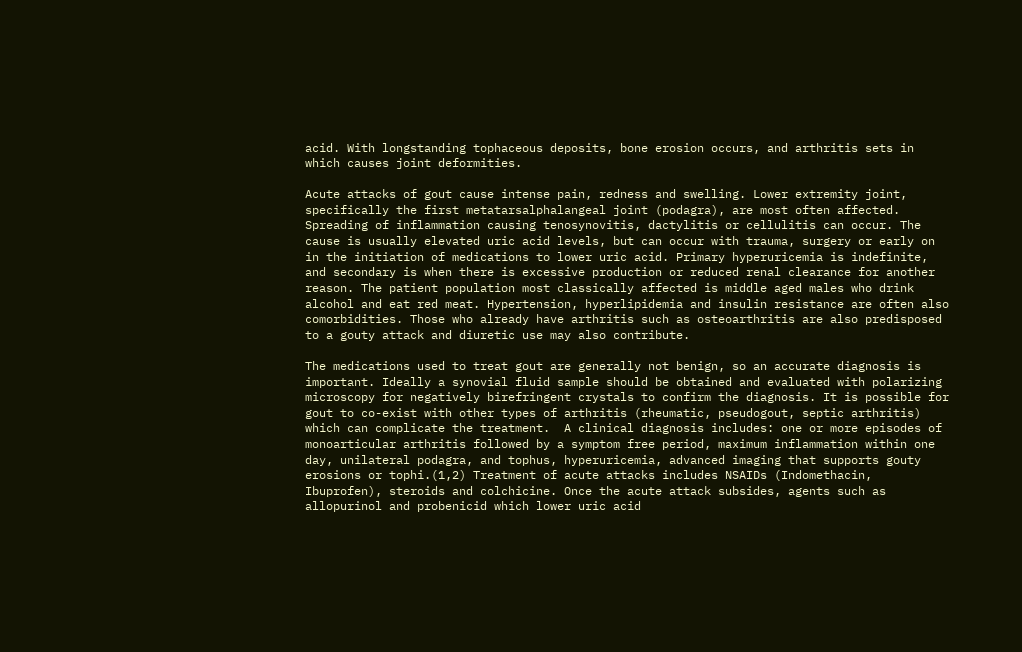acid. With longstanding tophaceous deposits, bone erosion occurs, and arthritis sets in which causes joint deformities.

Acute attacks of gout cause intense pain, redness and swelling. Lower extremity joint, specifically the first metatarsalphalangeal joint (podagra), are most often affected. Spreading of inflammation causing tenosynovitis, dactylitis or cellulitis can occur. The cause is usually elevated uric acid levels, but can occur with trauma, surgery or early on in the initiation of medications to lower uric acid. Primary hyperuricemia is indefinite, and secondary is when there is excessive production or reduced renal clearance for another reason. The patient population most classically affected is middle aged males who drink alcohol and eat red meat. Hypertension, hyperlipidemia and insulin resistance are often also comorbidities. Those who already have arthritis such as osteoarthritis are also predisposed to a gouty attack and diuretic use may also contribute.

The medications used to treat gout are generally not benign, so an accurate diagnosis is important. Ideally a synovial fluid sample should be obtained and evaluated with polarizing microscopy for negatively birefringent crystals to confirm the diagnosis. It is possible for gout to co-exist with other types of arthritis (rheumatic, pseudogout, septic arthritis) which can complicate the treatment.  A clinical diagnosis includes: one or more episodes of monoarticular arthritis followed by a symptom free period, maximum inflammation within one day, unilateral podagra, and tophus, hyperuricemia, advanced imaging that supports gouty erosions or tophi.(1,2) Treatment of acute attacks includes NSAIDs (Indomethacin, Ibuprofen), steroids and colchicine. Once the acute attack subsides, agents such as allopurinol and probenicid which lower uric acid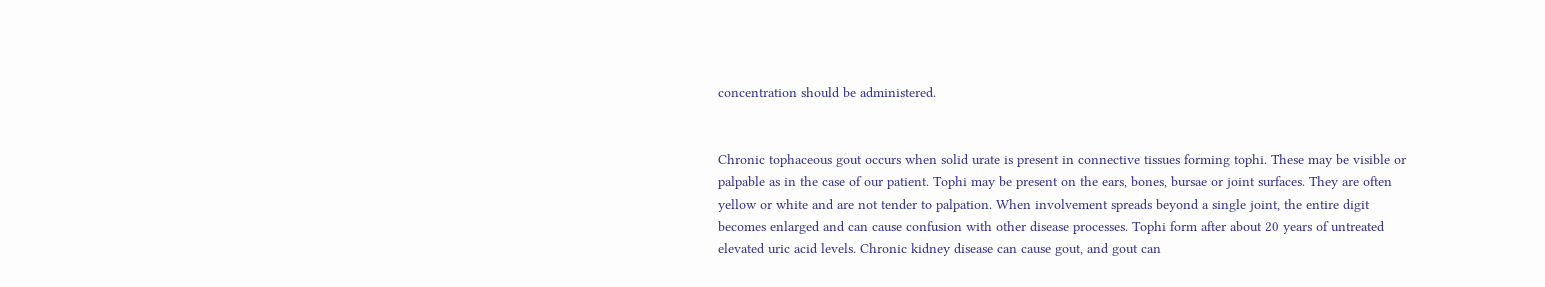concentration should be administered.


Chronic tophaceous gout occurs when solid urate is present in connective tissues forming tophi. These may be visible or palpable as in the case of our patient. Tophi may be present on the ears, bones, bursae or joint surfaces. They are often yellow or white and are not tender to palpation. When involvement spreads beyond a single joint, the entire digit becomes enlarged and can cause confusion with other disease processes. Tophi form after about 20 years of untreated elevated uric acid levels. Chronic kidney disease can cause gout, and gout can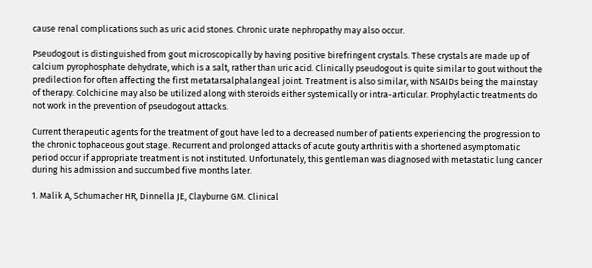cause renal complications such as uric acid stones. Chronic urate nephropathy may also occur.

Pseudogout is distinguished from gout microscopically by having positive birefringent crystals. These crystals are made up of calcium pyrophosphate dehydrate, which is a salt, rather than uric acid. Clinically pseudogout is quite similar to gout without the predilection for often affecting the first metatarsalphalangeal joint. Treatment is also similar, with NSAIDs being the mainstay of therapy. Colchicine may also be utilized along with steroids either systemically or intra-articular. Prophylactic treatments do not work in the prevention of pseudogout attacks.

Current therapeutic agents for the treatment of gout have led to a decreased number of patients experiencing the progression to the chronic tophaceous gout stage. Recurrent and prolonged attacks of acute gouty arthritis with a shortened asymptomatic period occur if appropriate treatment is not instituted. Unfortunately, this gentleman was diagnosed with metastatic lung cancer during his admission and succumbed five months later.

1. Malik A, Schumacher HR, Dinnella JE, Clayburne GM. Clinical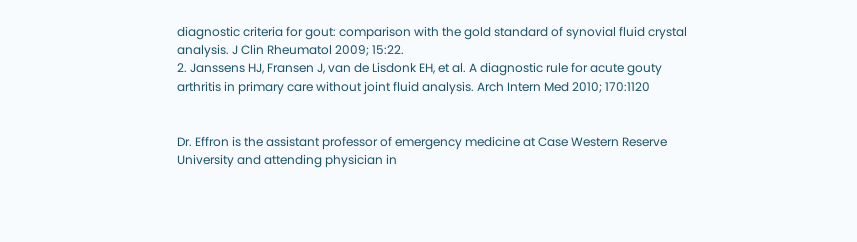diagnostic criteria for gout: comparison with the gold standard of synovial fluid crystal analysis. J Clin Rheumatol 2009; 15:22.
2. Janssens HJ, Fransen J, van de Lisdonk EH, et al. A diagnostic rule for acute gouty arthritis in primary care without joint fluid analysis. Arch Intern Med 2010; 170:1120


Dr. Effron is the assistant professor of emergency medicine at Case Western Reserve University and attending physician in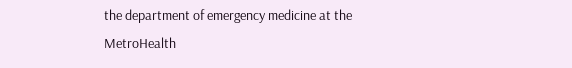the department of emergency medicine at the MetroHealth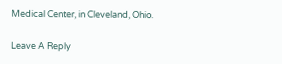Medical Center, in Cleveland, Ohio.

Leave A Reply